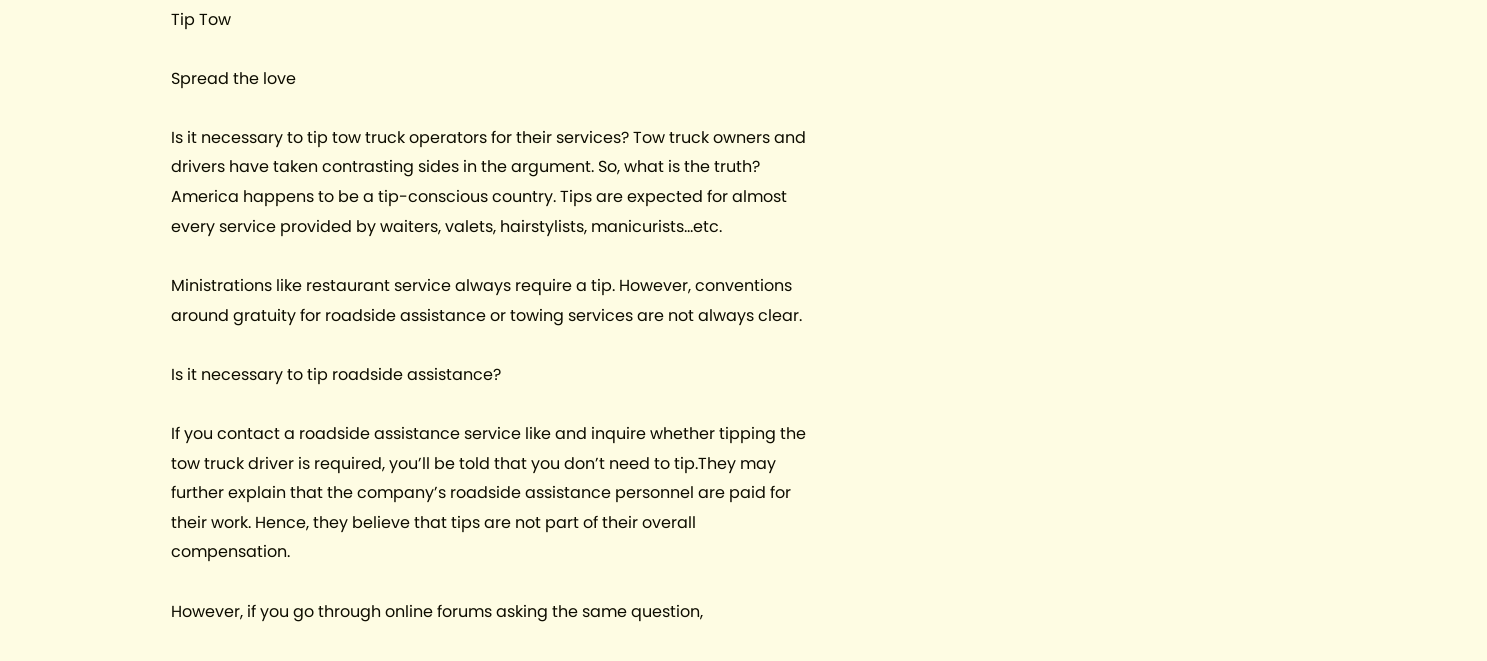Tip Tow

Spread the love

Is it necessary to tip tow truck operators for their services? Tow truck owners and drivers have taken contrasting sides in the argument. So, what is the truth? America happens to be a tip-conscious country. Tips are expected for almost every service provided by waiters, valets, hairstylists, manicurists…etc.

Ministrations like restaurant service always require a tip. However, conventions around gratuity for roadside assistance or towing services are not always clear.

Is it necessary to tip roadside assistance?

If you contact a roadside assistance service like and inquire whether tipping the tow truck driver is required, you’ll be told that you don’t need to tip.They may further explain that the company’s roadside assistance personnel are paid for their work. Hence, they believe that tips are not part of their overall compensation.

However, if you go through online forums asking the same question,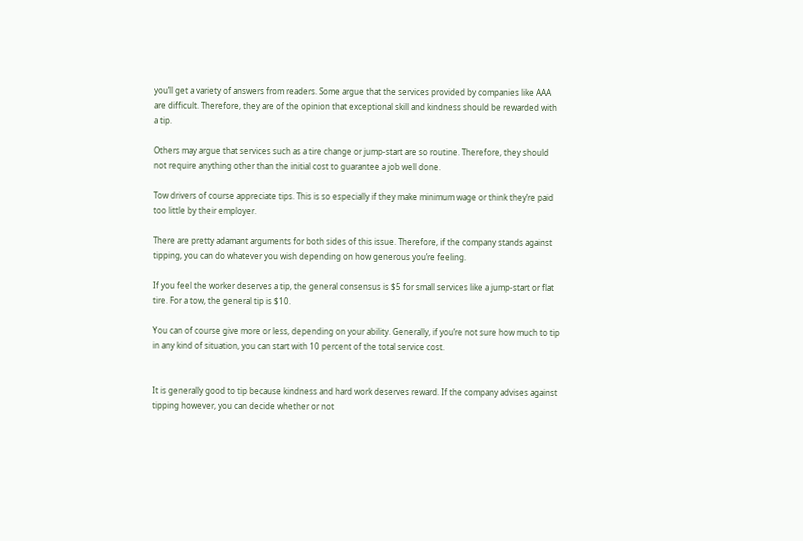you’ll get a variety of answers from readers. Some argue that the services provided by companies like AAA are difficult. Therefore, they are of the opinion that exceptional skill and kindness should be rewarded with a tip.

Others may argue that services such as a tire change or jump-start are so routine. Therefore, they should not require anything other than the initial cost to guarantee a job well done.

Tow drivers of course appreciate tips. This is so especially if they make minimum wage or think they’re paid too little by their employer.

There are pretty adamant arguments for both sides of this issue. Therefore, if the company stands against tipping, you can do whatever you wish depending on how generous you’re feeling.

If you feel the worker deserves a tip, the general consensus is $5 for small services like a jump-start or flat tire. For a tow, the general tip is $10.

You can of course give more or less, depending on your ability. Generally, if you’re not sure how much to tip in any kind of situation, you can start with 10 percent of the total service cost.


It is generally good to tip because kindness and hard work deserves reward. If the company advises against tipping however, you can decide whether or not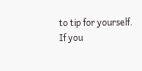to tip for yourself. If you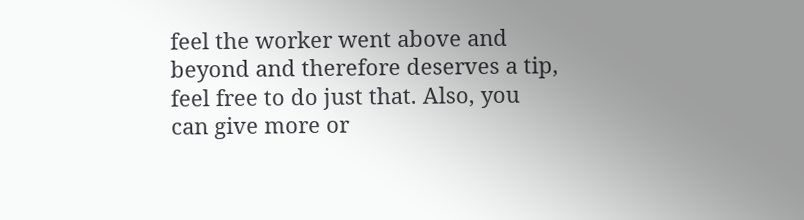feel the worker went above and beyond and therefore deserves a tip, feel free to do just that. Also, you can give more or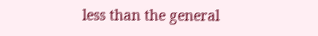less than the general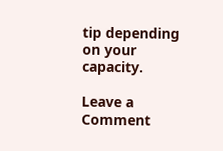tip depending on your capacity.

Leave a Comment